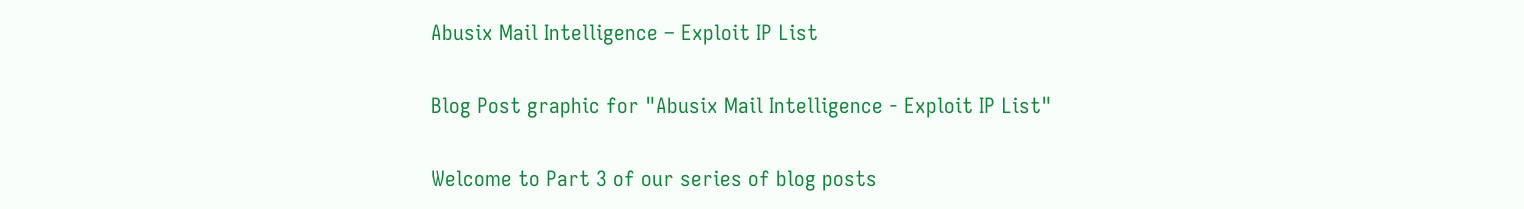Abusix Mail Intelligence – Exploit IP List

Blog Post graphic for "Abusix Mail Intelligence - Exploit IP List"

Welcome to Part 3 of our series of blog posts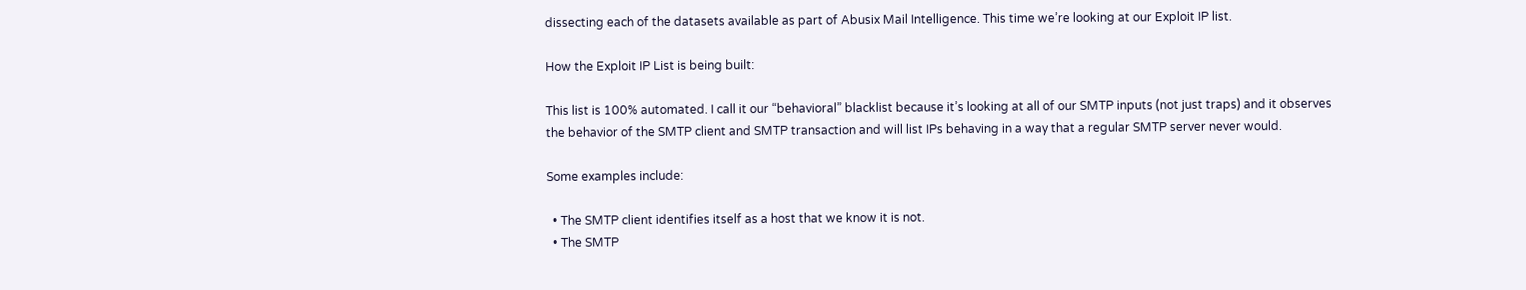dissecting each of the datasets available as part of Abusix Mail Intelligence. This time we’re looking at our Exploit IP list.

How the Exploit IP List is being built:

This list is 100% automated. I call it our “behavioral” blacklist because it’s looking at all of our SMTP inputs (not just traps) and it observes the behavior of the SMTP client and SMTP transaction and will list IPs behaving in a way that a regular SMTP server never would.

Some examples include:

  • The SMTP client identifies itself as a host that we know it is not.
  • The SMTP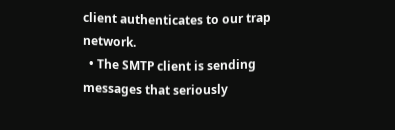client authenticates to our trap network.
  • The SMTP client is sending messages that seriously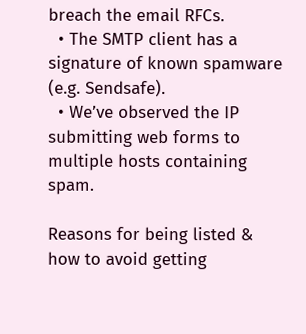breach the email RFCs.
  • The SMTP client has a signature of known spamware (e.g. Sendsafe).
  • We’ve observed the IP submitting web forms to multiple hosts containing spam.

Reasons for being listed & how to avoid getting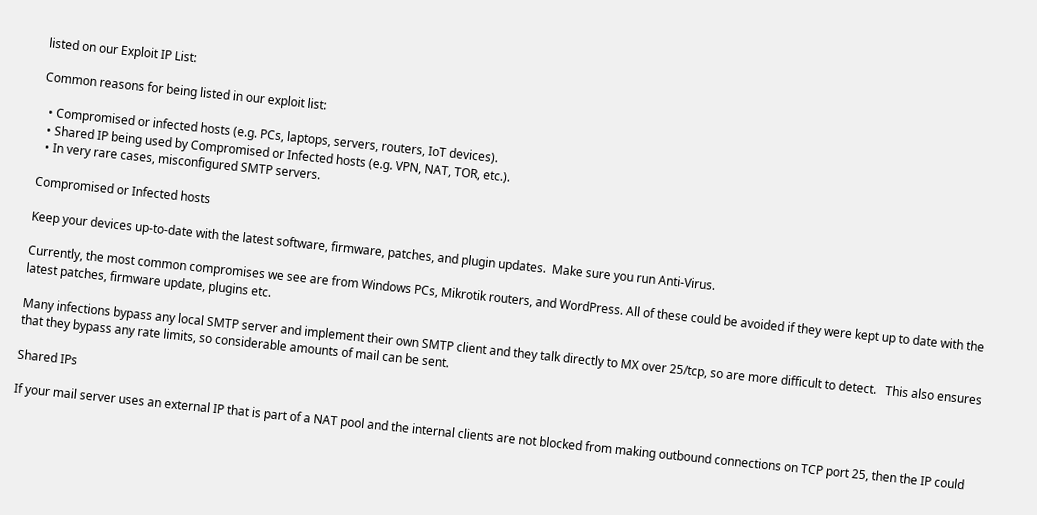listed on our Exploit IP List:

Common reasons for being listed in our exploit list:

  • Compromised or infected hosts (e.g. PCs, laptops, servers, routers, IoT devices).
  • Shared IP being used by Compromised or Infected hosts (e.g. VPN, NAT, TOR, etc.).
  • In very rare cases, misconfigured SMTP servers.

Compromised or Infected hosts

Keep your devices up-to-date with the latest software, firmware, patches, and plugin updates.  Make sure you run Anti-Virus.

Currently, the most common compromises we see are from Windows PCs, Mikrotik routers, and WordPress. All of these could be avoided if they were kept up to date with the latest patches, firmware update, plugins etc.

Many infections bypass any local SMTP server and implement their own SMTP client and they talk directly to MX over 25/tcp, so are more difficult to detect.   This also ensures that they bypass any rate limits, so considerable amounts of mail can be sent.

Shared IPs

If your mail server uses an external IP that is part of a NAT pool and the internal clients are not blocked from making outbound connections on TCP port 25, then the IP could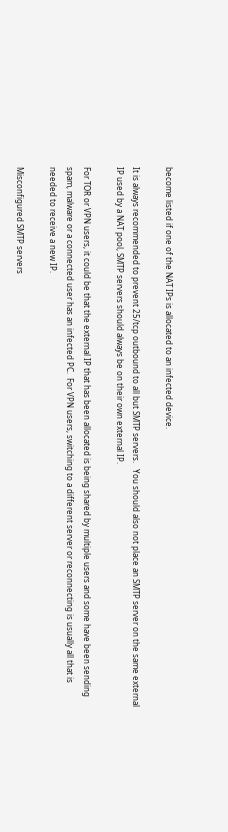become listed if one of the NAT IPs is allocated to an infected device.

It is always recommended to prevent 25/tcp outbound to all but SMTP servers.   You should also not place an SMTP server on the same external IP used by a NAT pool, SMTP servers should always be on their own external IP.

For TOR or VPN users, it could be that the external IP that has been allocated is being shared by multiple users and some have been sending spam, malware or a connected user has an infected PC.  For VPN users, switching to a different server or reconnecting is usually all that is needed to receive a new IP.

Misconfigured SMTP servers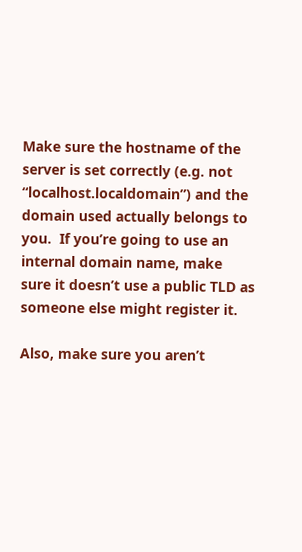Make sure the hostname of the server is set correctly (e.g. not “localhost.localdomain”) and the domain used actually belongs to you.  If you’re going to use an internal domain name, make sure it doesn’t use a public TLD as someone else might register it.

Also, make sure you aren’t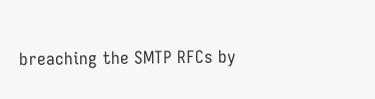breaching the SMTP RFCs by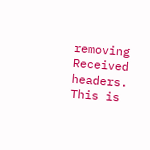removing Received headers.  This is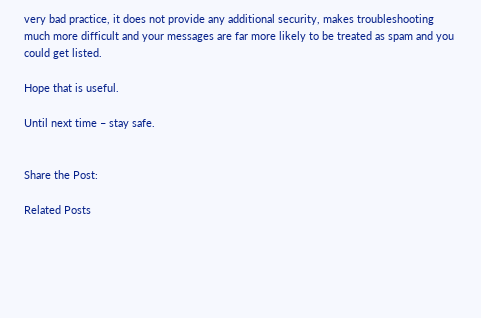very bad practice, it does not provide any additional security, makes troubleshooting much more difficult and your messages are far more likely to be treated as spam and you could get listed.

Hope that is useful.

Until next time – stay safe.


Share the Post:

Related Posts